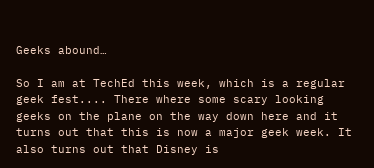Geeks abound…

So I am at TechEd this week, which is a regular geek fest.... There where some scary looking geeks on the plane on the way down here and it turns out that this is now a major geek week. It also turns out that Disney is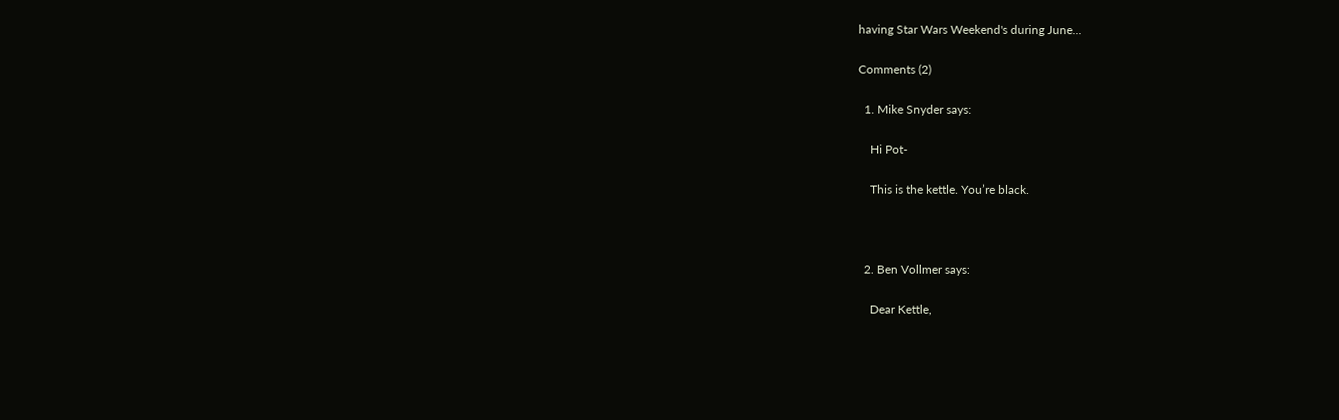having Star Wars Weekend's during June...

Comments (2)

  1. Mike Snyder says:

    Hi Pot-

    This is the kettle. You’re black.



  2. Ben Vollmer says:

    Dear Kettle,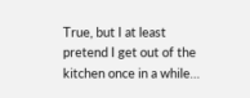True, but I at least pretend I get out of the kitchen once in a while…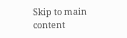Skip to main content